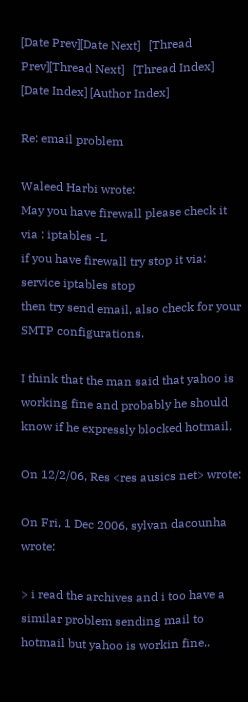[Date Prev][Date Next]   [Thread Prev][Thread Next]   [Thread Index] [Date Index] [Author Index]

Re: email problem

Waleed Harbi wrote:
May you have firewall please check it via : iptables -L
if you have firewall try stop it via: service iptables stop
then try send email, also check for your SMTP configurations.

I think that the man said that yahoo is working fine and probably he should know if he expressly blocked hotmail.

On 12/2/06, Res <res ausics net> wrote:

On Fri, 1 Dec 2006, sylvan dacounha wrote:

> i read the archives and i too have a similar problem sending mail to
hotmail but yahoo is workin fine..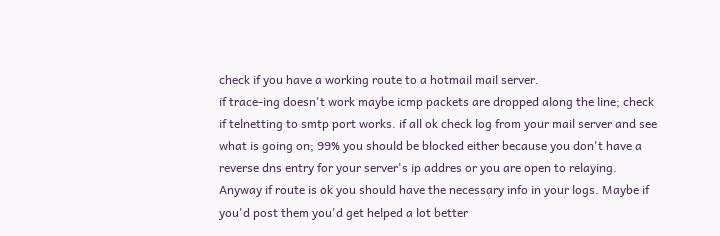check if you have a working route to a hotmail mail server.
if trace-ing doesn't work maybe icmp packets are dropped along the line; check if telnetting to smtp port works. if all ok check log from your mail server and see what is going on; 99% you should be blocked either because you don't have a reverse dns entry for your server's ip addres or you are open to relaying. Anyway if route is ok you should have the necessary info in your logs. Maybe if you'd post them you'd get helped a lot better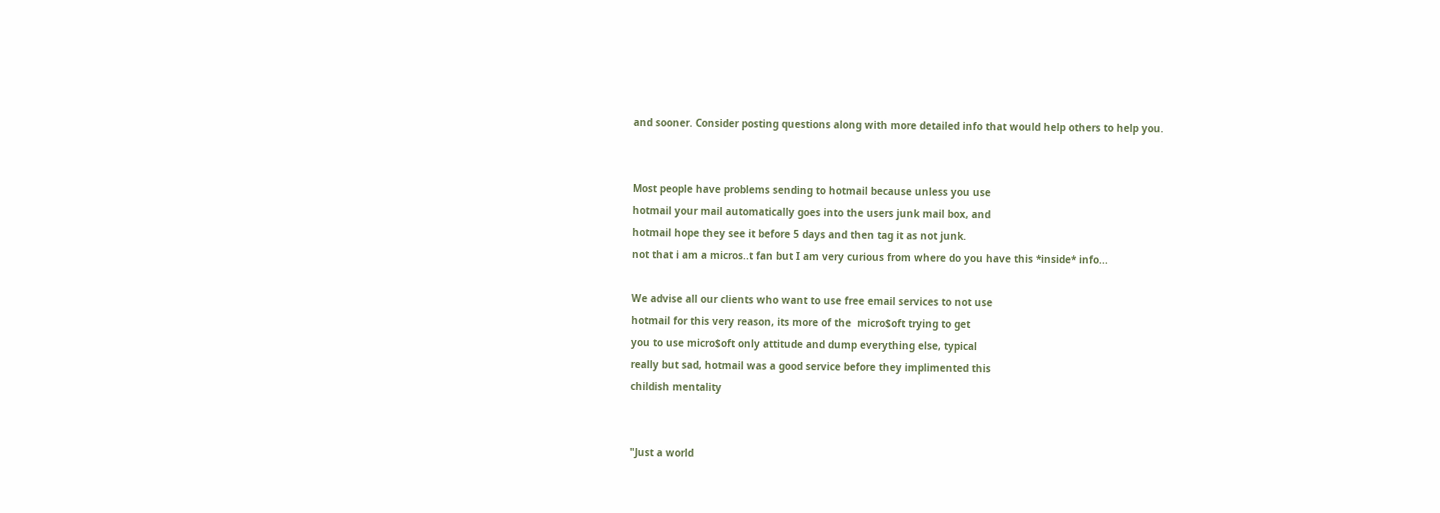and sooner. Consider posting questions along with more detailed info that would help others to help you.


Most people have problems sending to hotmail because unless you use
hotmail your mail automatically goes into the users junk mail box, and
hotmail hope they see it before 5 days and then tag it as not junk.
not that i am a micros..t fan but I am very curious from where do you have this *inside* info...

We advise all our clients who want to use free email services to not use
hotmail for this very reason, its more of the  micro$oft trying to get
you to use micro$oft only attitude and dump everything else, typical
really but sad, hotmail was a good service before they implimented this
childish mentality


"Just a world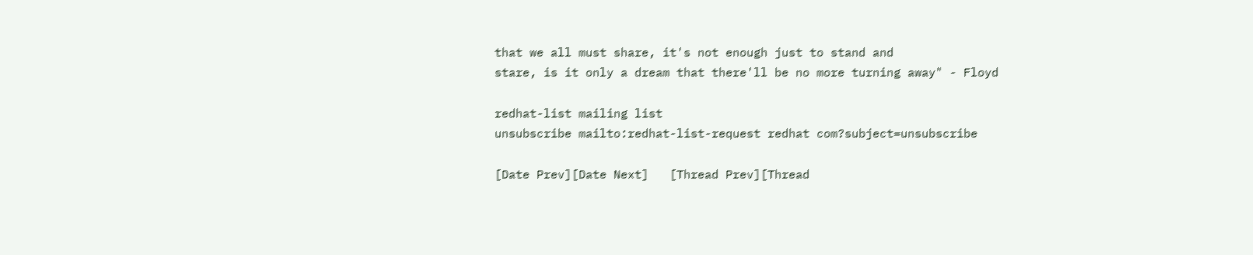that we all must share, it's not enough just to stand and
stare, is it only a dream that there'll be no more turning away" - Floyd

redhat-list mailing list
unsubscribe mailto:redhat-list-request redhat com?subject=unsubscribe

[Date Prev][Date Next]   [Thread Prev][Thread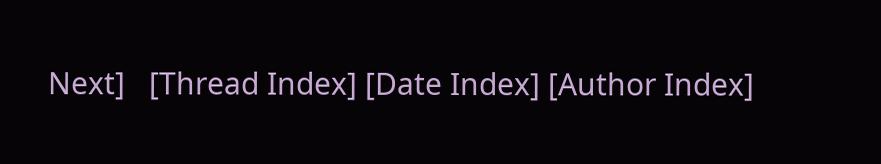Next]   [Thread Index] [Date Index] [Author Index]